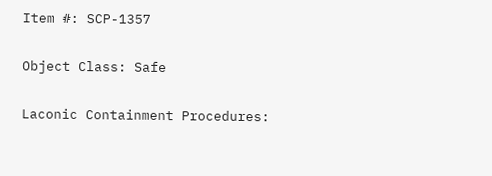Item #: SCP-1357

Object Class: Safe

Laconic Containment Procedures: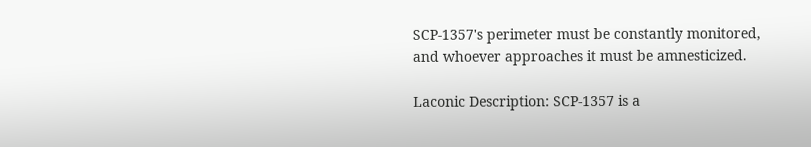SCP-1357's perimeter must be constantly monitored, and whoever approaches it must be amnesticized.

Laconic Description: SCP-1357 is a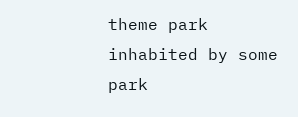theme park inhabited by some park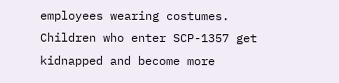employees wearing costumes. Children who enter SCP-1357 get kidnapped and become more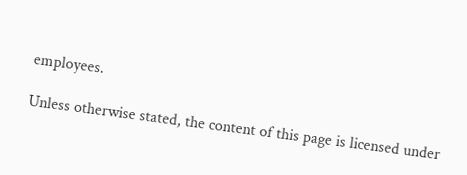employees.

Unless otherwise stated, the content of this page is licensed under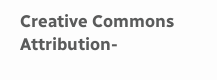Creative Commons Attribution-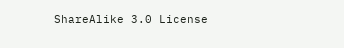ShareAlike 3.0 License